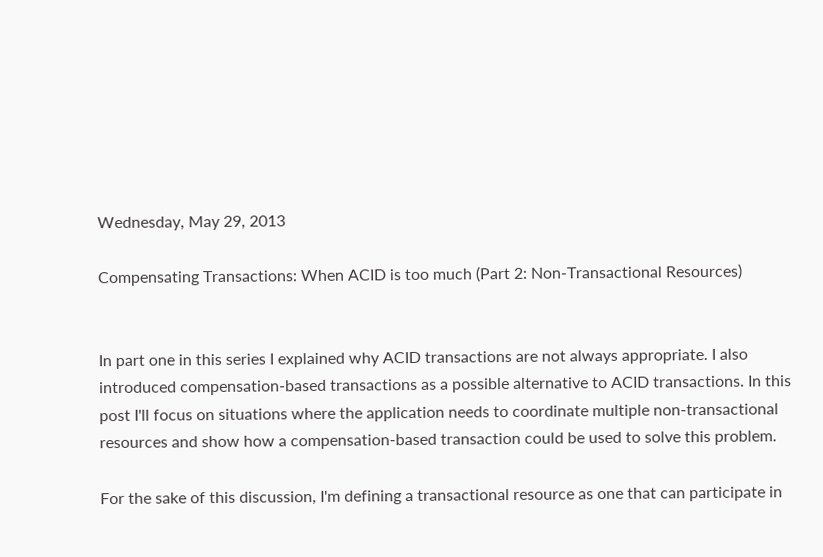Wednesday, May 29, 2013

Compensating Transactions: When ACID is too much (Part 2: Non-Transactional Resources)


In part one in this series I explained why ACID transactions are not always appropriate. I also introduced compensation-based transactions as a possible alternative to ACID transactions. In this post I'll focus on situations where the application needs to coordinate multiple non-transactional resources and show how a compensation-based transaction could be used to solve this problem.

For the sake of this discussion, I'm defining a transactional resource as one that can participate in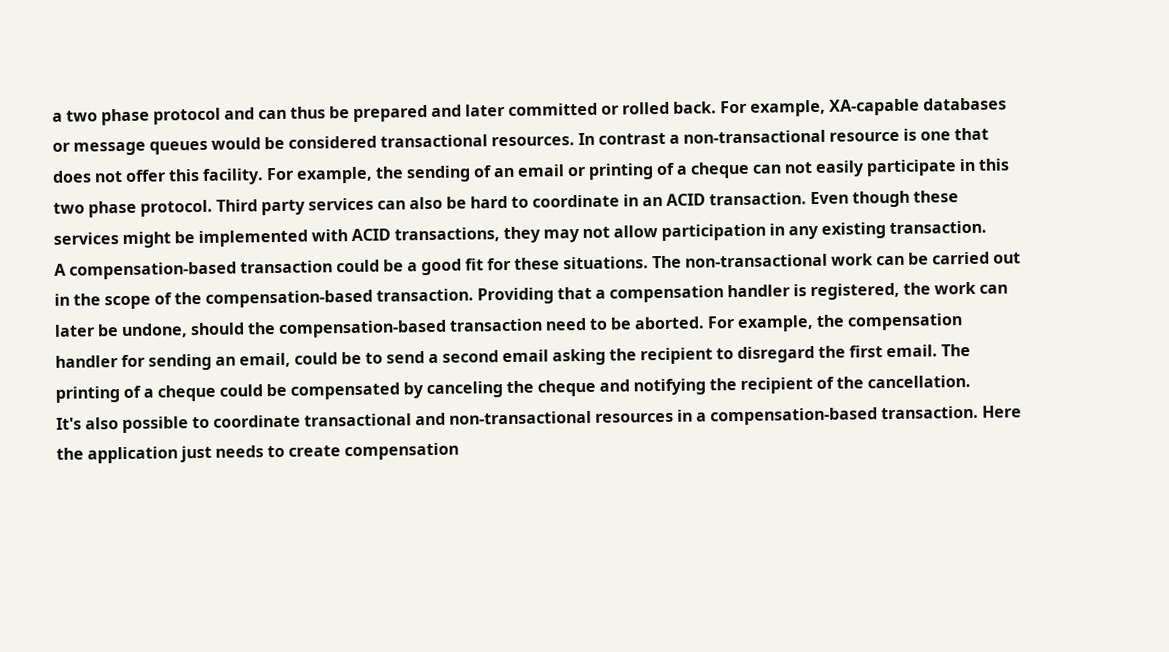a two phase protocol and can thus be prepared and later committed or rolled back. For example, XA-capable databases or message queues would be considered transactional resources. In contrast a non-transactional resource is one that does not offer this facility. For example, the sending of an email or printing of a cheque can not easily participate in this two phase protocol. Third party services can also be hard to coordinate in an ACID transaction. Even though these services might be implemented with ACID transactions, they may not allow participation in any existing transaction.
A compensation-based transaction could be a good fit for these situations. The non-transactional work can be carried out in the scope of the compensation-based transaction. Providing that a compensation handler is registered, the work can later be undone, should the compensation-based transaction need to be aborted. For example, the compensation handler for sending an email, could be to send a second email asking the recipient to disregard the first email. The printing of a cheque could be compensated by canceling the cheque and notifying the recipient of the cancellation.
It's also possible to coordinate transactional and non-transactional resources in a compensation-based transaction. Here the application just needs to create compensation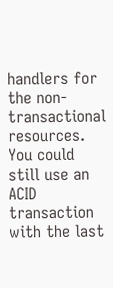handlers for the non-transactional resources. You could still use an ACID transaction with the last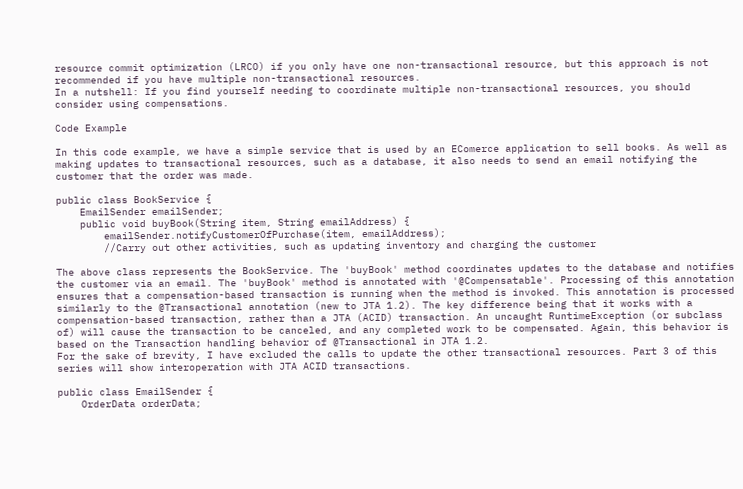resource commit optimization (LRCO) if you only have one non-transactional resource, but this approach is not recommended if you have multiple non-transactional resources.
In a nutshell: If you find yourself needing to coordinate multiple non-transactional resources, you should consider using compensations.

Code Example

In this code example, we have a simple service that is used by an EComerce application to sell books. As well as making updates to transactional resources, such as a database, it also needs to send an email notifying the customer that the order was made.

public class BookService {
    EmailSender emailSender;
    public void buyBook(String item, String emailAddress) {
        emailSender.notifyCustomerOfPurchase(item, emailAddress);
        //Carry out other activities, such as updating inventory and charging the customer

The above class represents the BookService. The 'buyBook' method coordinates updates to the database and notifies the customer via an email. The 'buyBook' method is annotated with '@Compensatable'. Processing of this annotation ensures that a compensation-based transaction is running when the method is invoked. This annotation is processed similarly to the @Transactional annotation (new to JTA 1.2). The key difference being that it works with a compensation-based transaction, rather than a JTA (ACID) transaction. An uncaught RuntimeException (or subclass of) will cause the transaction to be canceled, and any completed work to be compensated. Again, this behavior is based on the Transaction handling behavior of @Transactional in JTA 1.2.
For the sake of brevity, I have excluded the calls to update the other transactional resources. Part 3 of this series will show interoperation with JTA ACID transactions.

public class EmailSender {
    OrderData orderData;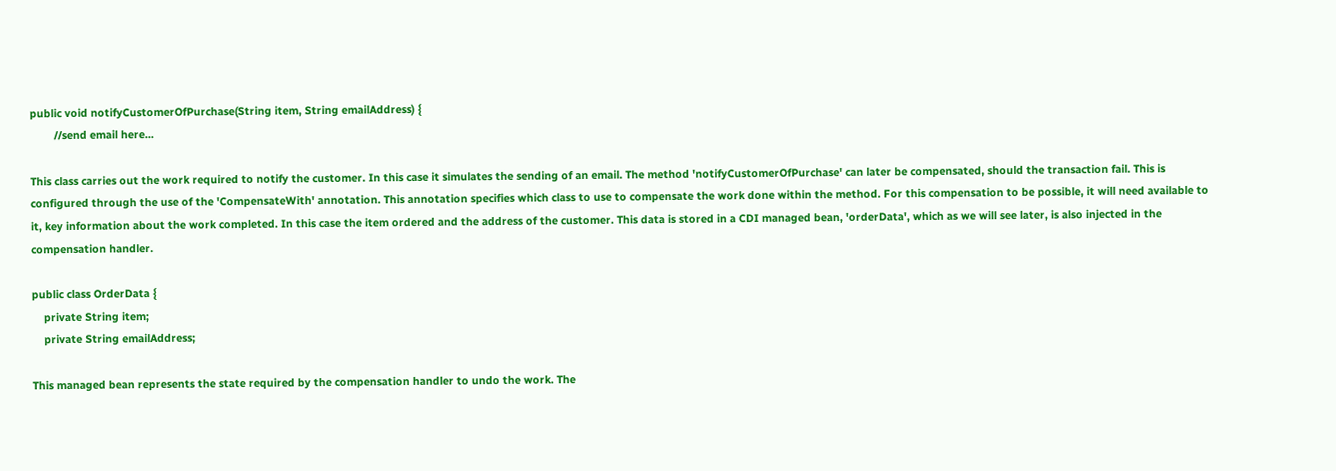public void notifyCustomerOfPurchase(String item, String emailAddress) {
        //send email here...

This class carries out the work required to notify the customer. In this case it simulates the sending of an email. The method 'notifyCustomerOfPurchase' can later be compensated, should the transaction fail. This is configured through the use of the 'CompensateWith' annotation. This annotation specifies which class to use to compensate the work done within the method. For this compensation to be possible, it will need available to it, key information about the work completed. In this case the item ordered and the address of the customer. This data is stored in a CDI managed bean, 'orderData', which as we will see later, is also injected in the compensation handler.

public class OrderData {
    private String item;
    private String emailAddress;

This managed bean represents the state required by the compensation handler to undo the work. The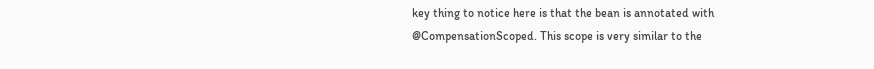key thing to notice here is that the bean is annotated with @CompensationScoped. This scope is very similar to the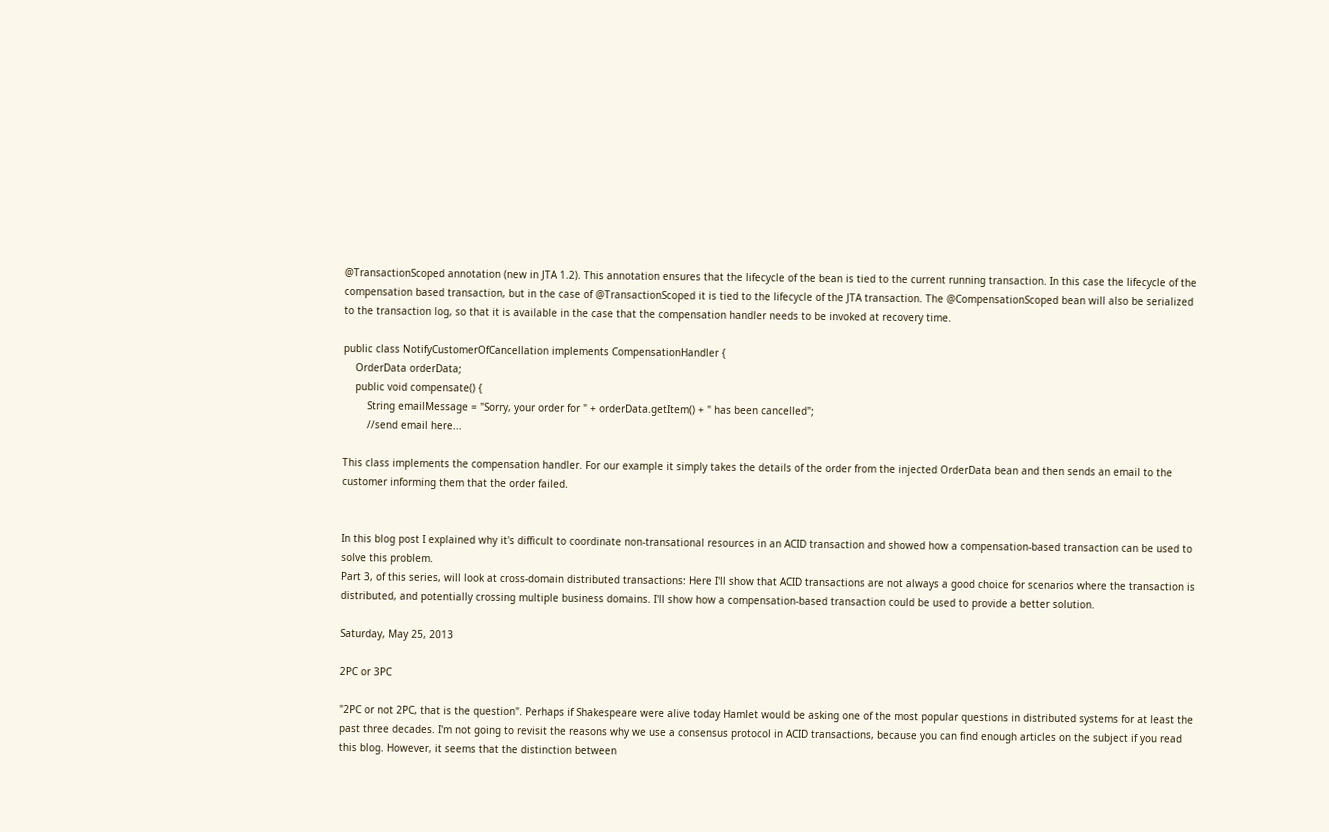@TransactionScoped annotation (new in JTA 1.2). This annotation ensures that the lifecycle of the bean is tied to the current running transaction. In this case the lifecycle of the compensation based transaction, but in the case of @TransactionScoped it is tied to the lifecycle of the JTA transaction. The @CompensationScoped bean will also be serialized to the transaction log, so that it is available in the case that the compensation handler needs to be invoked at recovery time.

public class NotifyCustomerOfCancellation implements CompensationHandler {
    OrderData orderData;
    public void compensate() {
        String emailMessage = "Sorry, your order for " + orderData.getItem() + " has been cancelled";
        //send email here...

This class implements the compensation handler. For our example it simply takes the details of the order from the injected OrderData bean and then sends an email to the customer informing them that the order failed.


In this blog post I explained why it's difficult to coordinate non-transational resources in an ACID transaction and showed how a compensation-based transaction can be used to solve this problem.
Part 3, of this series, will look at cross-domain distributed transactions: Here I'll show that ACID transactions are not always a good choice for scenarios where the transaction is distributed, and potentially crossing multiple business domains. I'll show how a compensation-based transaction could be used to provide a better solution.

Saturday, May 25, 2013

2PC or 3PC

"2PC or not 2PC, that is the question". Perhaps if Shakespeare were alive today Hamlet would be asking one of the most popular questions in distributed systems for at least the past three decades. I'm not going to revisit the reasons why we use a consensus protocol in ACID transactions, because you can find enough articles on the subject if you read this blog. However, it seems that the distinction between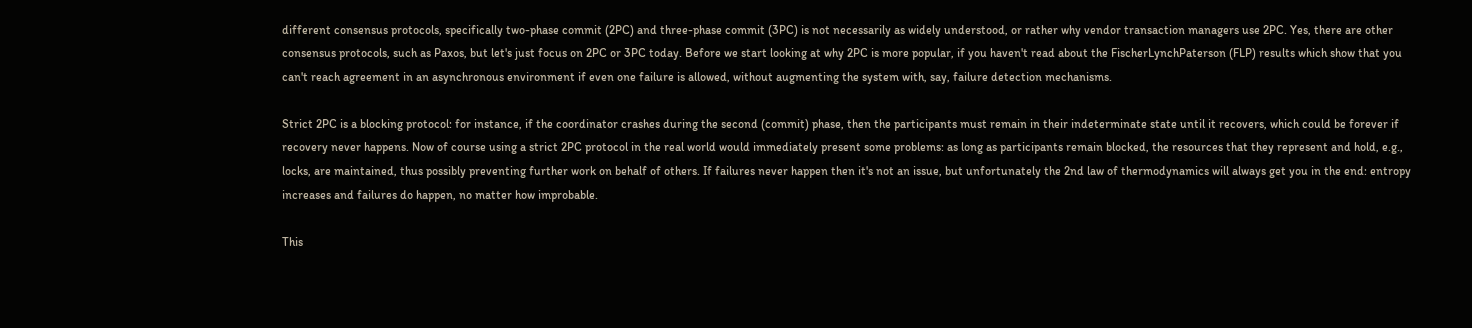different consensus protocols, specifically two-phase commit (2PC) and three-phase commit (3PC) is not necessarily as widely understood, or rather why vendor transaction managers use 2PC. Yes, there are other consensus protocols, such as Paxos, but let's just focus on 2PC or 3PC today. Before we start looking at why 2PC is more popular, if you haven't read about the FischerLynchPaterson (FLP) results which show that you can't reach agreement in an asynchronous environment if even one failure is allowed, without augmenting the system with, say, failure detection mechanisms.

Strict 2PC is a blocking protocol: for instance, if the coordinator crashes during the second (commit) phase, then the participants must remain in their indeterminate state until it recovers, which could be forever if recovery never happens. Now of course using a strict 2PC protocol in the real world would immediately present some problems: as long as participants remain blocked, the resources that they represent and hold, e.g., locks, are maintained, thus possibly preventing further work on behalf of others. If failures never happen then it's not an issue, but unfortunately the 2nd law of thermodynamics will always get you in the end: entropy increases and failures do happen, no matter how improbable.

This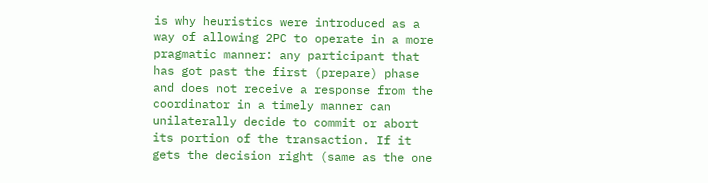is why heuristics were introduced as a way of allowing 2PC to operate in a more pragmatic manner: any participant that has got past the first (prepare) phase and does not receive a response from the coordinator in a timely manner can unilaterally decide to commit or abort its portion of the transaction. If it gets the decision right (same as the one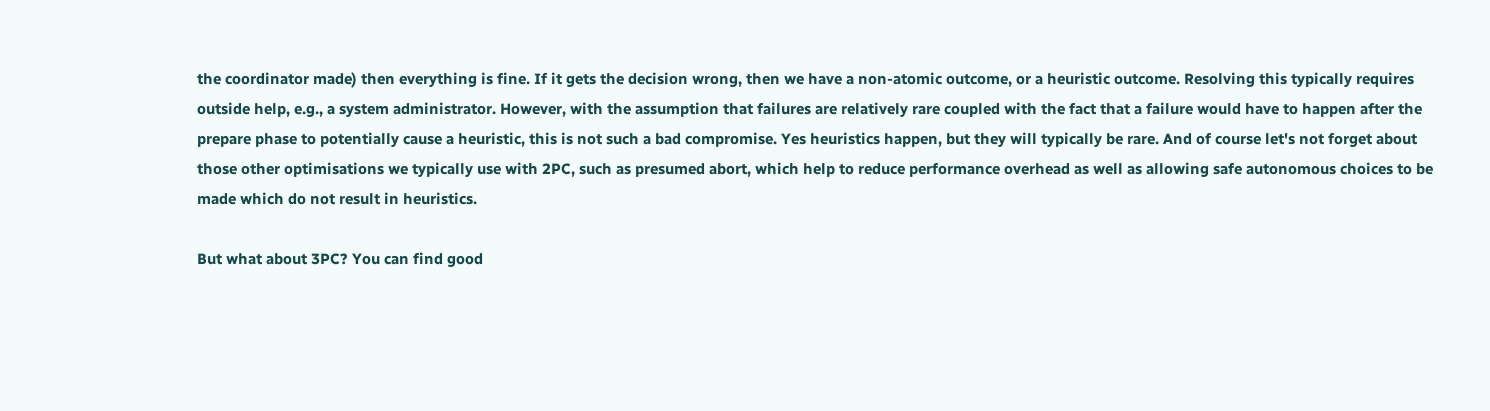the coordinator made) then everything is fine. If it gets the decision wrong, then we have a non-atomic outcome, or a heuristic outcome. Resolving this typically requires outside help, e.g., a system administrator. However, with the assumption that failures are relatively rare coupled with the fact that a failure would have to happen after the prepare phase to potentially cause a heuristic, this is not such a bad compromise. Yes heuristics happen, but they will typically be rare. And of course let's not forget about those other optimisations we typically use with 2PC, such as presumed abort, which help to reduce performance overhead as well as allowing safe autonomous choices to be made which do not result in heuristics.

But what about 3PC? You can find good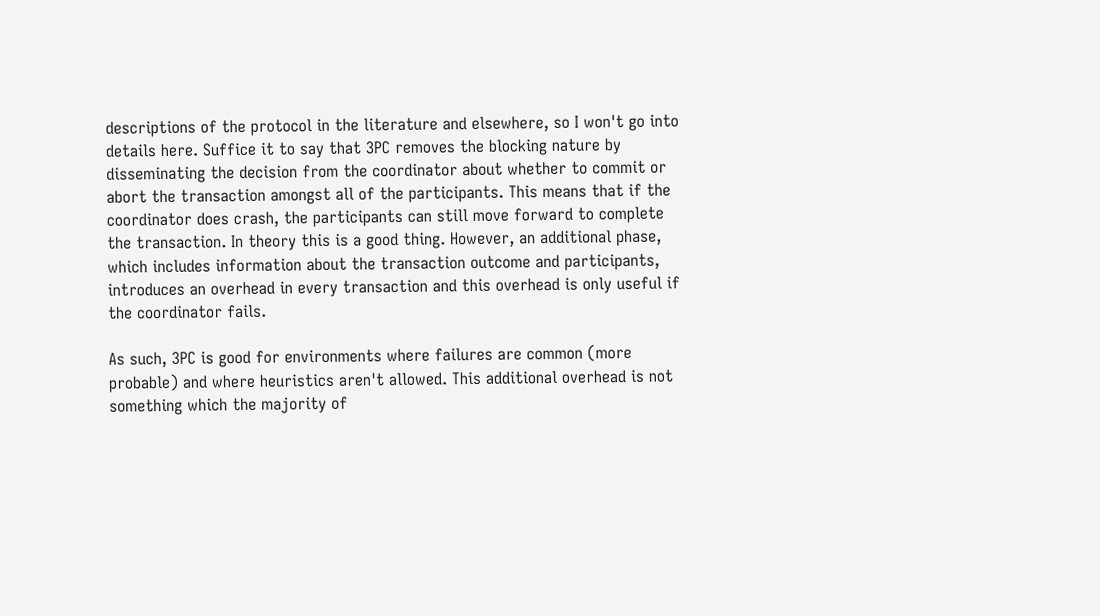descriptions of the protocol in the literature and elsewhere, so I won't go into details here. Suffice it to say that 3PC removes the blocking nature by disseminating the decision from the coordinator about whether to commit or abort the transaction amongst all of the participants. This means that if the coordinator does crash, the participants can still move forward to complete the transaction. In theory this is a good thing. However, an additional phase, which includes information about the transaction outcome and participants, introduces an overhead in every transaction and this overhead is only useful if the coordinator fails.

As such, 3PC is good for environments where failures are common (more probable) and where heuristics aren't allowed. This additional overhead is not something which the majority of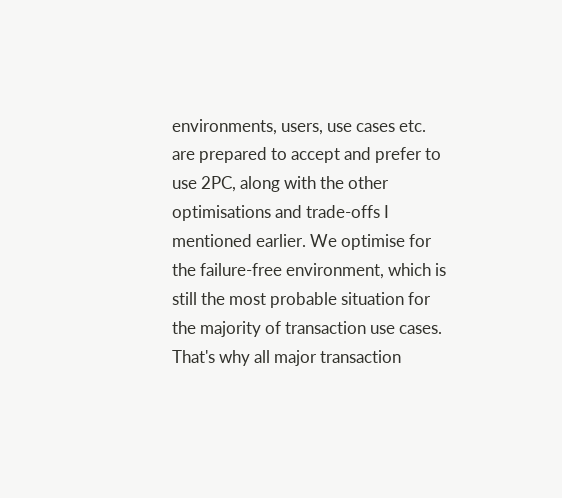environments, users, use cases etc. are prepared to accept and prefer to use 2PC, along with the other optimisations and trade-offs I mentioned earlier. We optimise for the failure-free environment, which is still the most probable situation for the majority of transaction use cases. That's why all major transaction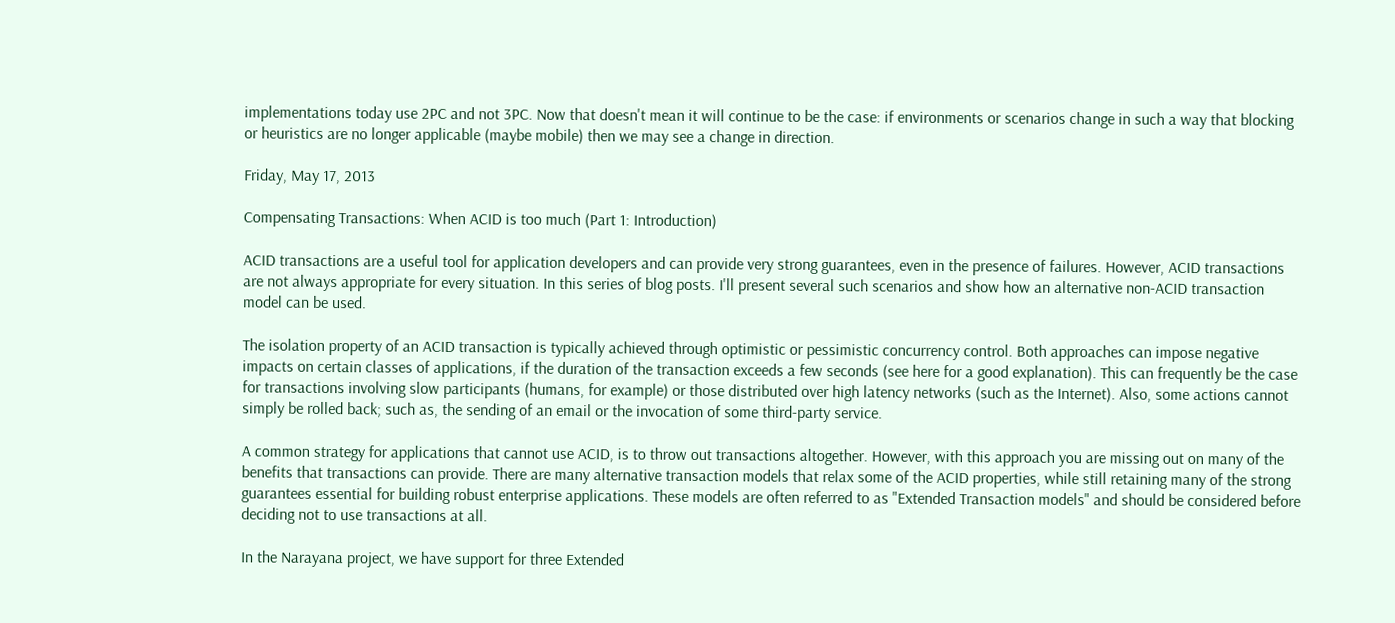implementations today use 2PC and not 3PC. Now that doesn't mean it will continue to be the case: if environments or scenarios change in such a way that blocking or heuristics are no longer applicable (maybe mobile) then we may see a change in direction.

Friday, May 17, 2013

Compensating Transactions: When ACID is too much (Part 1: Introduction)

ACID transactions are a useful tool for application developers and can provide very strong guarantees, even in the presence of failures. However, ACID transactions are not always appropriate for every situation. In this series of blog posts. I'll present several such scenarios and show how an alternative non-ACID transaction model can be used.

The isolation property of an ACID transaction is typically achieved through optimistic or pessimistic concurrency control. Both approaches can impose negative impacts on certain classes of applications, if the duration of the transaction exceeds a few seconds (see here for a good explanation). This can frequently be the case for transactions involving slow participants (humans, for example) or those distributed over high latency networks (such as the Internet). Also, some actions cannot simply be rolled back; such as, the sending of an email or the invocation of some third-party service.

A common strategy for applications that cannot use ACID, is to throw out transactions altogether. However, with this approach you are missing out on many of the benefits that transactions can provide. There are many alternative transaction models that relax some of the ACID properties, while still retaining many of the strong guarantees essential for building robust enterprise applications. These models are often referred to as "Extended Transaction models" and should be considered before deciding not to use transactions at all.

In the Narayana project, we have support for three Extended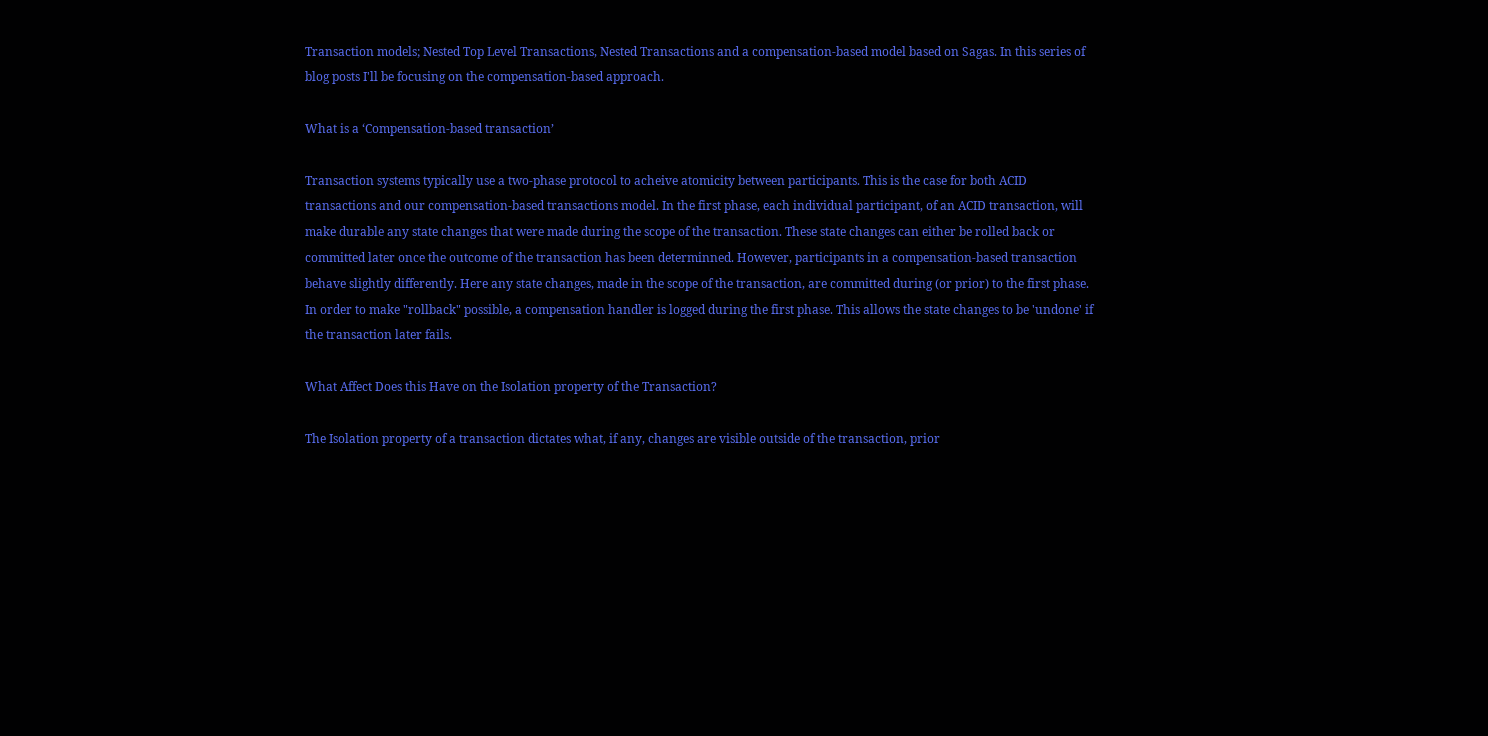Transaction models; Nested Top Level Transactions, Nested Transactions and a compensation-based model based on Sagas. In this series of blog posts I'll be focusing on the compensation-based approach.

What is a ‘Compensation-based transaction’

Transaction systems typically use a two-phase protocol to acheive atomicity between participants. This is the case for both ACID transactions and our compensation-based transactions model. In the first phase, each individual participant, of an ACID transaction, will make durable any state changes that were made during the scope of the transaction. These state changes can either be rolled back or committed later once the outcome of the transaction has been determinned. However, participants in a compensation-based transaction behave slightly differently. Here any state changes, made in the scope of the transaction, are committed during (or prior) to the first phase. In order to make "rollback" possible, a compensation handler is logged during the first phase. This allows the state changes to be 'undone' if the transaction later fails.

What Affect Does this Have on the Isolation property of the Transaction?

The Isolation property of a transaction dictates what, if any, changes are visible outside of the transaction, prior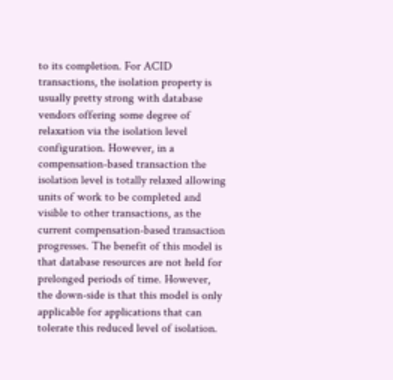to its completion. For ACID transactions, the isolation property is usually pretty strong with database vendors offering some degree of relaxation via the isolation level configuration. However, in a compensation-based transaction the isolation level is totally relaxed allowing units of work to be completed and visible to other transactions, as the current compensation-based transaction progresses. The benefit of this model is that database resources are not held for prelonged periods of time. However, the down-side is that this model is only applicable for applications that can tolerate this reduced level of isolation.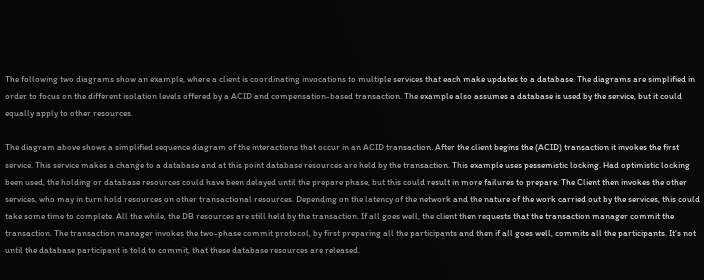The following two diagrams show an example, where a client is coordinating invocations to multiple services that each make updates to a database. The diagrams are simplified in order to focus on the different isolation levels offered by a ACID and compensation-based transaction. The example also assumes a database is used by the service, but it could equally apply to other resources.

The diagram above shows a simplified sequence diagram of the interactions that occur in an ACID transaction. After the client begins the (ACID) transaction it invokes the first service. This service makes a change to a database and at this point database resources are held by the transaction. This example uses pessemistic locking. Had optimistic locking been used, the holding or database resources could have been delayed until the prepare phase, but this could result in more failures to prepare. The Client then invokes the other services, who may in turn hold resources on other transactional resources. Depending on the latency of the network and the nature of the work carried out by the services, this could take some time to complete. All the while, the DB resources are still held by the transaction. If all goes well, the client then requests that the transaction manager commit the transaction. The transaction manager invokes the two-phase commit protocol, by first preparing all the participants and then if all goes well, commits all the participants. It's not until the database participant is told to commit, that these database resources are released.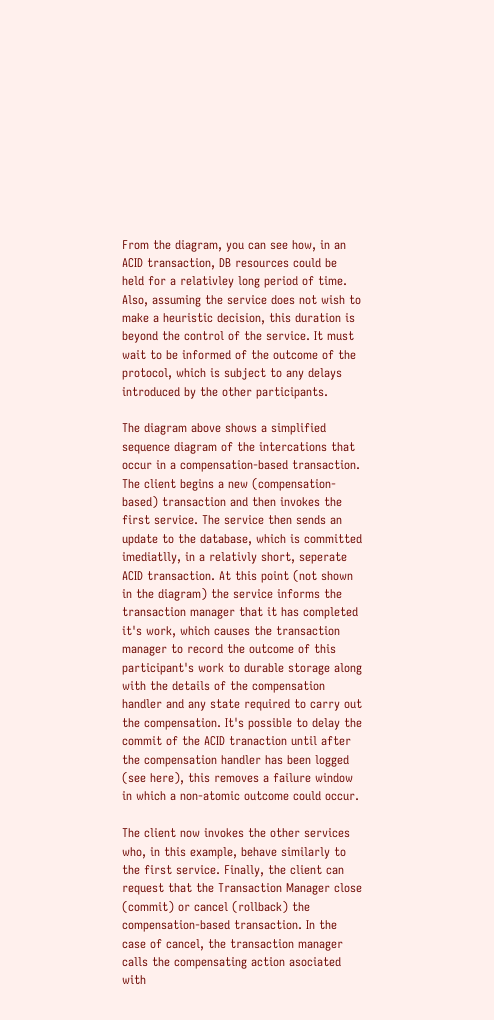From the diagram, you can see how, in an ACID transaction, DB resources could be held for a relativley long period of time. Also, assuming the service does not wish to make a heuristic decision, this duration is beyond the control of the service. It must wait to be informed of the outcome of the protocol, which is subject to any delays introduced by the other participants.

The diagram above shows a simplified sequence diagram of the intercations that occur in a compensation-based transaction. The client begins a new (compensation-based) transaction and then invokes the first service. The service then sends an update to the database, which is committed imediatlly, in a relativly short, seperate ACID transaction. At this point (not shown in the diagram) the service informs the transaction manager that it has completed it's work, which causes the transaction manager to record the outcome of this participant's work to durable storage along with the details of the compensation handler and any state required to carry out the compensation. It's possible to delay the commit of the ACID tranaction until after the compensation handler has been logged (see here), this removes a failure window in which a non-atomic outcome could occur.

The client now invokes the other services who, in this example, behave similarly to the first service. Finally, the client can request that the Transaction Manager close (commit) or cancel (rollback) the compensation-based transaction. In the case of cancel, the transaction manager calls the compensating action asociated with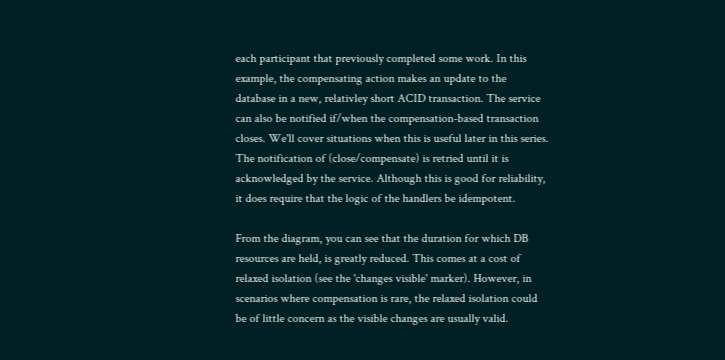each participant that previously completed some work. In this example, the compensating action makes an update to the database in a new, relativley short ACID transaction. The service can also be notified if/when the compensation-based transaction closes. We'll cover situations when this is useful later in this series. The notification of (close/compensate) is retried until it is acknowledged by the service. Although this is good for reliability, it does require that the logic of the handlers be idempotent.

From the diagram, you can see that the duration for which DB resources are held, is greatly reduced. This comes at a cost of relaxed isolation (see the 'changes visible' marker). However, in scenarios where compensation is rare, the relaxed isolation could be of little concern as the visible changes are usually valid.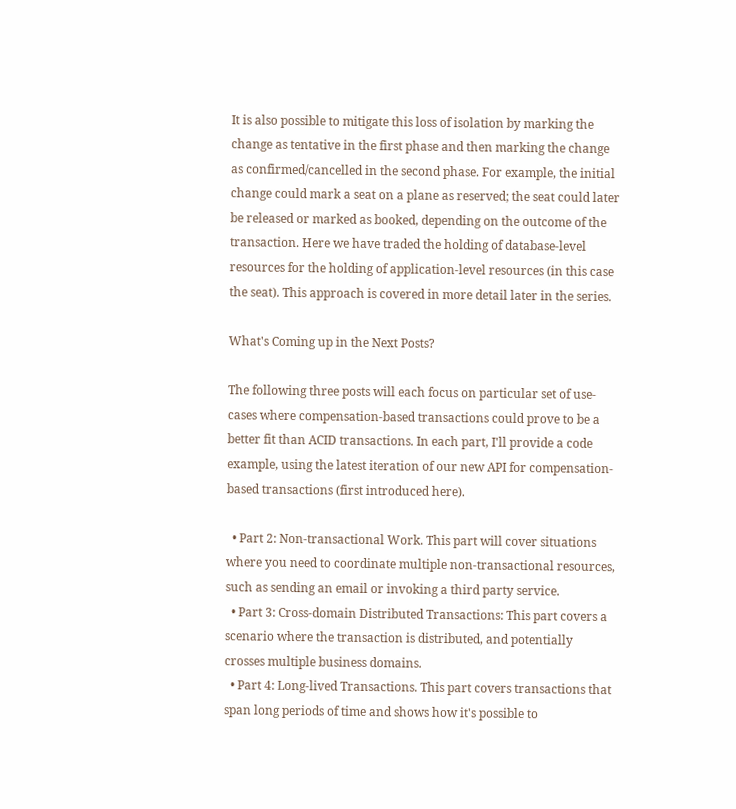It is also possible to mitigate this loss of isolation by marking the change as tentative in the first phase and then marking the change as confirmed/cancelled in the second phase. For example, the initial change could mark a seat on a plane as reserved; the seat could later be released or marked as booked, depending on the outcome of the transaction. Here we have traded the holding of database-level resources for the holding of application-level resources (in this case the seat). This approach is covered in more detail later in the series.

What's Coming up in the Next Posts?

The following three posts will each focus on particular set of use-cases where compensation-based transactions could prove to be a better fit than ACID transactions. In each part, I'll provide a code example, using the latest iteration of our new API for compensation-based transactions (first introduced here).

  • Part 2: Non-transactional Work. This part will cover situations where you need to coordinate multiple non-transactional resources, such as sending an email or invoking a third party service.
  • Part 3: Cross-domain Distributed Transactions: This part covers a scenario where the transaction is distributed, and potentially crosses multiple business domains.
  • Part 4: Long-lived Transactions. This part covers transactions that span long periods of time and shows how it's possible to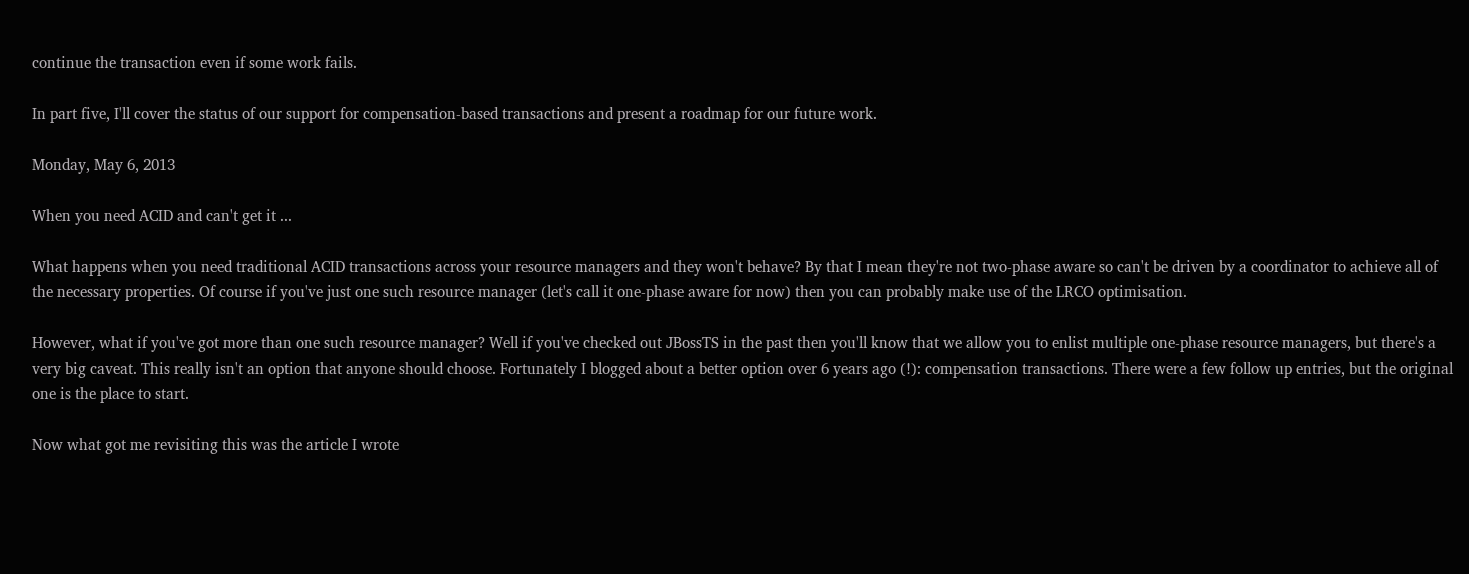continue the transaction even if some work fails.

In part five, I'll cover the status of our support for compensation-based transactions and present a roadmap for our future work.

Monday, May 6, 2013

When you need ACID and can't get it ...

What happens when you need traditional ACID transactions across your resource managers and they won't behave? By that I mean they're not two-phase aware so can't be driven by a coordinator to achieve all of the necessary properties. Of course if you've just one such resource manager (let's call it one-phase aware for now) then you can probably make use of the LRCO optimisation.

However, what if you've got more than one such resource manager? Well if you've checked out JBossTS in the past then you'll know that we allow you to enlist multiple one-phase resource managers, but there's a very big caveat. This really isn't an option that anyone should choose. Fortunately I blogged about a better option over 6 years ago (!): compensation transactions. There were a few follow up entries, but the original one is the place to start.

Now what got me revisiting this was the article I wrote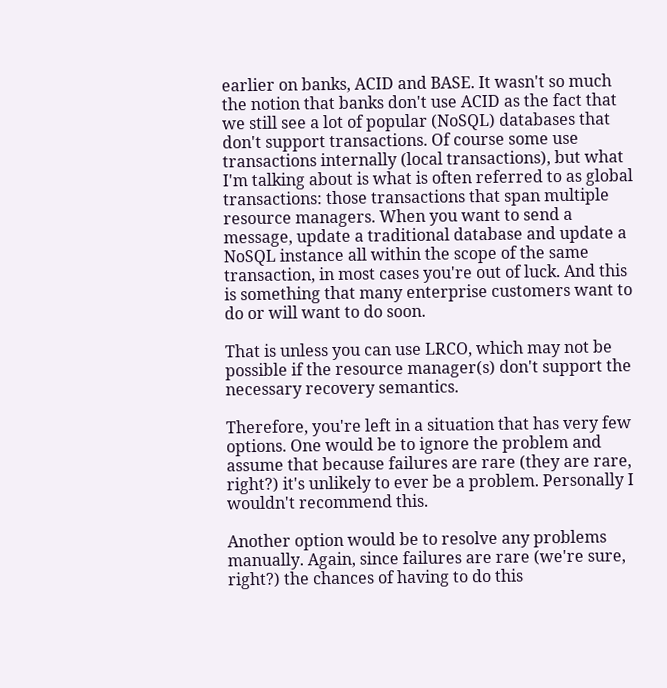earlier on banks, ACID and BASE. It wasn't so much the notion that banks don't use ACID as the fact that we still see a lot of popular (NoSQL) databases that don't support transactions. Of course some use transactions internally (local transactions), but what I'm talking about is what is often referred to as global transactions: those transactions that span multiple resource managers. When you want to send a message, update a traditional database and update a NoSQL instance all within the scope of the same transaction, in most cases you're out of luck. And this is something that many enterprise customers want to do or will want to do soon.

That is unless you can use LRCO, which may not be possible if the resource manager(s) don't support the necessary recovery semantics.

Therefore, you're left in a situation that has very few options. One would be to ignore the problem and assume that because failures are rare (they are rare, right?) it's unlikely to ever be a problem. Personally I wouldn't recommend this.

Another option would be to resolve any problems manually. Again, since failures are rare (we're sure, right?) the chances of having to do this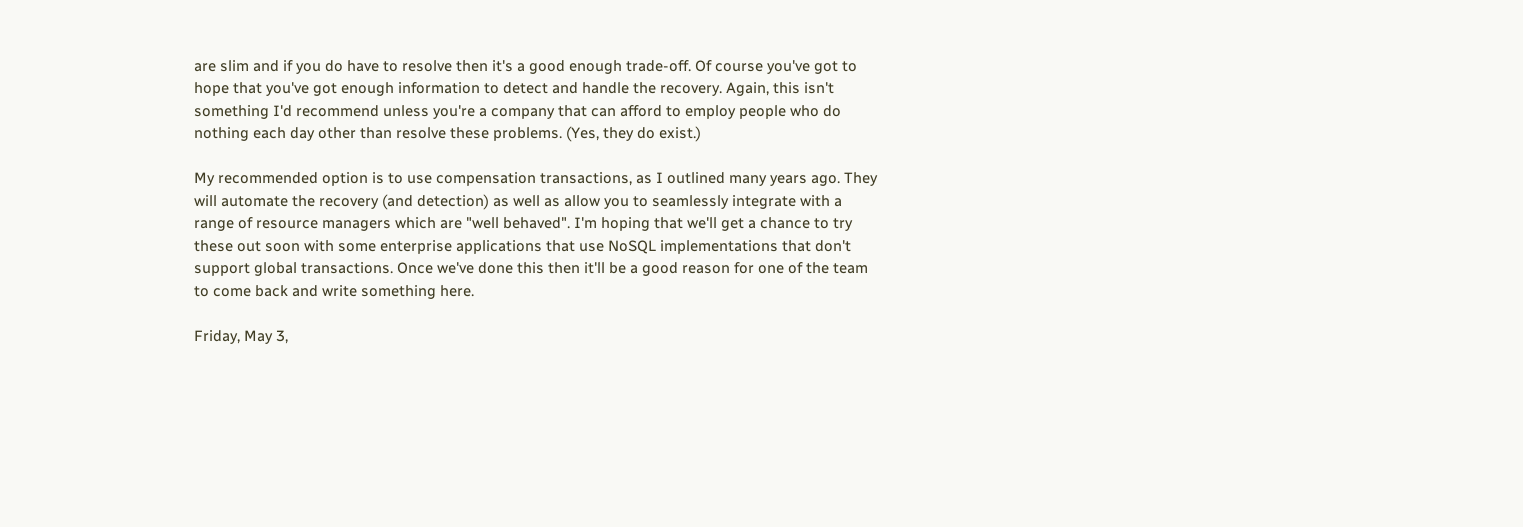are slim and if you do have to resolve then it's a good enough trade-off. Of course you've got to hope that you've got enough information to detect and handle the recovery. Again, this isn't something I'd recommend unless you're a company that can afford to employ people who do nothing each day other than resolve these problems. (Yes, they do exist.)

My recommended option is to use compensation transactions, as I outlined many years ago. They will automate the recovery (and detection) as well as allow you to seamlessly integrate with a range of resource managers which are "well behaved". I'm hoping that we'll get a chance to try these out soon with some enterprise applications that use NoSQL implementations that don't support global transactions. Once we've done this then it'll be a good reason for one of the team to come back and write something here.

Friday, May 3,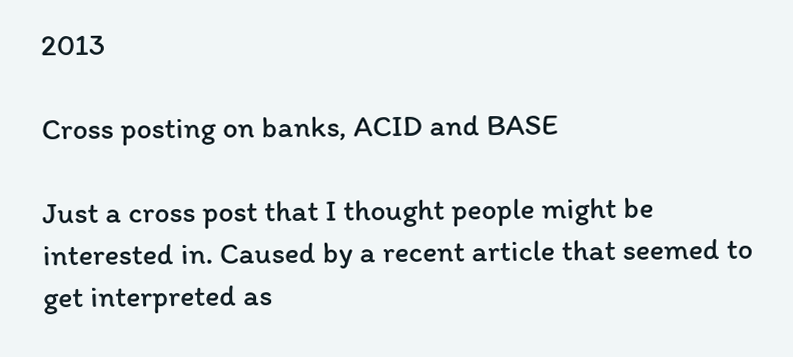2013

Cross posting on banks, ACID and BASE

Just a cross post that I thought people might be interested in. Caused by a recent article that seemed to get interpreted as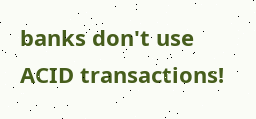banks don't use ACID transactions!